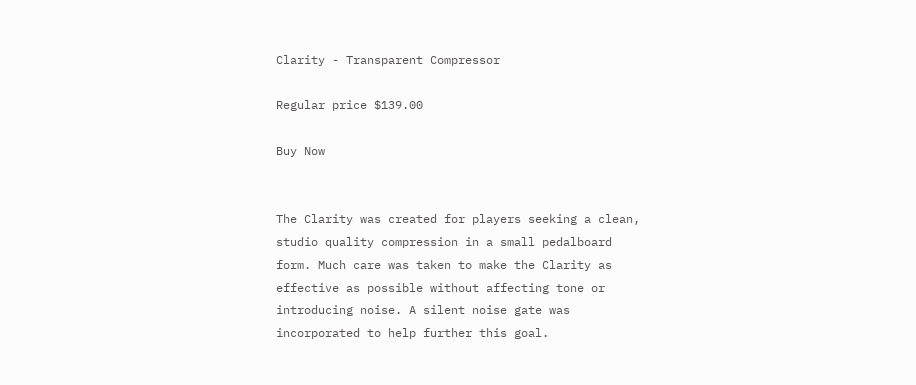Clarity - Transparent Compressor

Regular price $139.00

Buy Now


The Clarity was created for players seeking a clean, studio quality compression in a small pedalboard form. Much care was taken to make the Clarity as effective as possible without affecting tone or introducing noise. A silent noise gate was incorporated to help further this goal.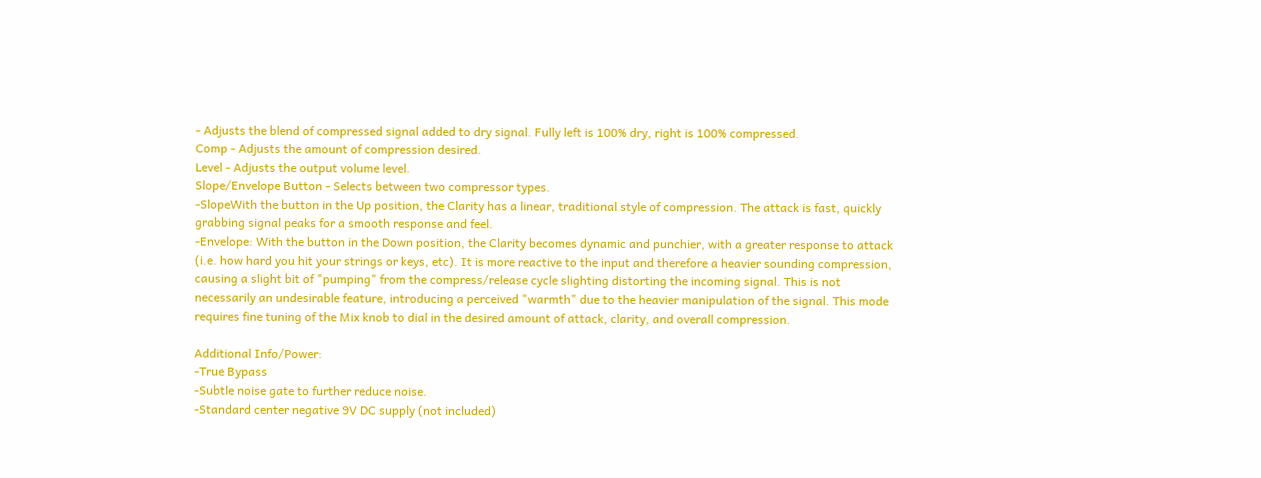- Adjusts the blend of compressed signal added to dry signal. Fully left is 100% dry, right is 100% compressed.
Comp - Adjusts the amount of compression desired.
Level - Adjusts the output volume level.
Slope/Envelope Button - Selects between two compressor types.
-SlopeWith the button in the Up position, the Clarity has a linear, traditional style of compression. The attack is fast, quickly grabbing signal peaks for a smooth response and feel.
-Envelope: With the button in the Down position, the Clarity becomes dynamic and punchier, with a greater response to attack (i.e. how hard you hit your strings or keys, etc). It is more reactive to the input and therefore a heavier sounding compression, causing a slight bit of "pumping" from the compress/release cycle slighting distorting the incoming signal. This is not necessarily an undesirable feature, introducing a perceived "warmth" due to the heavier manipulation of the signal. This mode requires fine tuning of the Mix knob to dial in the desired amount of attack, clarity, and overall compression.

Additional Info/Power:
-True Bypass
-Subtle noise gate to further reduce noise.
-Standard center negative 9V DC supply (not included)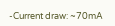-Current draw: ~70mA